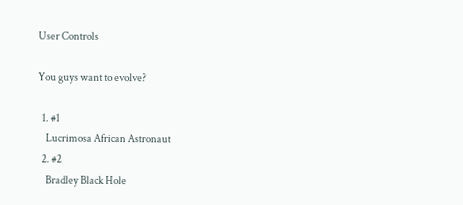User Controls

You guys want to evolve?

  1. #1
    Lucrimosa African Astronaut
  2. #2
    Bradley Black Hole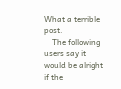What a terrible post.
    The following users say it would be alright if the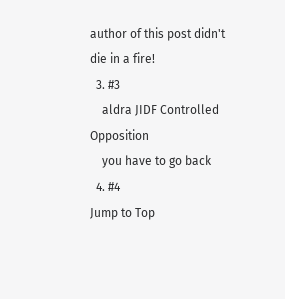author of this post didn't die in a fire!
  3. #3
    aldra JIDF Controlled Opposition
    you have to go back
  4. #4
Jump to Top